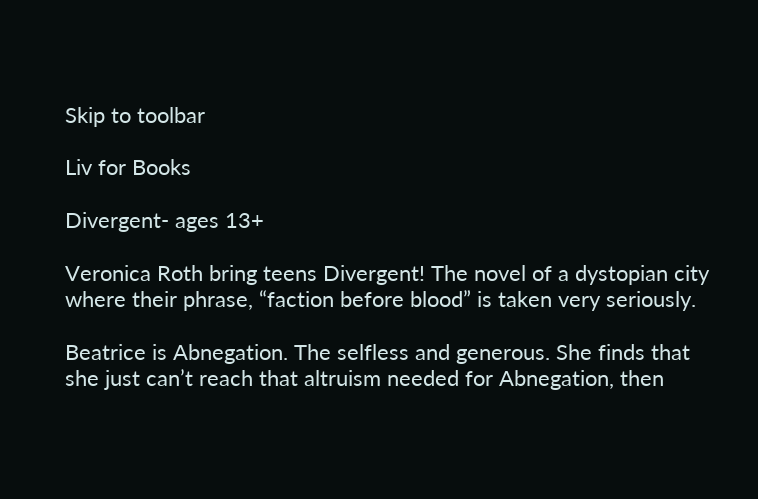Skip to toolbar

Liv for Books

Divergent- ages 13+

Veronica Roth bring teens Divergent! The novel of a dystopian city where their phrase, “faction before blood” is taken very seriously.

Beatrice is Abnegation. The selfless and generous. She finds that she just can’t reach that altruism needed for Abnegation, then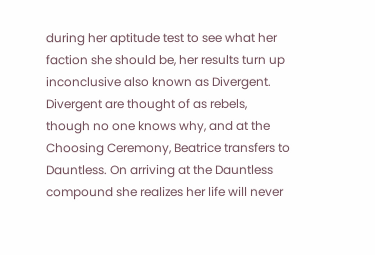during her aptitude test to see what her faction she should be, her results turn up inconclusive also known as Divergent. Divergent are thought of as rebels, though no one knows why, and at the Choosing Ceremony, Beatrice transfers to Dauntless. On arriving at the Dauntless compound she realizes her life will never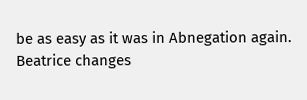be as easy as it was in Abnegation again. Beatrice changes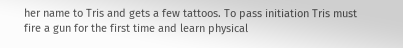her name to Tris and gets a few tattoos. To pass initiation Tris must fire a gun for the first time and learn physical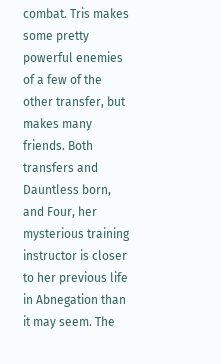combat. Tris makes some pretty powerful enemies of a few of the other transfer, but makes many friends. Both transfers and Dauntless born, and Four, her mysterious training instructor is closer to her previous life in Abnegation than it may seem. The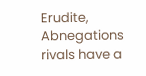Erudite, Abnegations rivals have a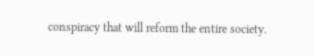conspiracy that will reform the entire society.